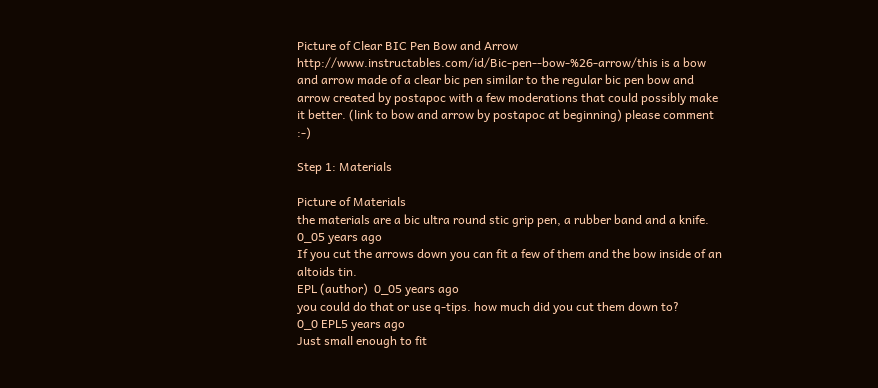Picture of Clear BIC Pen Bow and Arrow
http://www.instructables.com/id/Bic-pen--bow-%26-arrow/this is a bow and arrow made of a clear bic pen similar to the regular bic pen bow and arrow created by postapoc with a few moderations that could possibly make it better. (link to bow and arrow by postapoc at beginning) please comment :-)

Step 1: Materials

Picture of Materials
the materials are a bic ultra round stic grip pen, a rubber band and a knife.
0_05 years ago
If you cut the arrows down you can fit a few of them and the bow inside of an altoids tin.
EPL (author)  0_05 years ago
you could do that or use q-tips. how much did you cut them down to?
0_0 EPL5 years ago
Just small enough to fit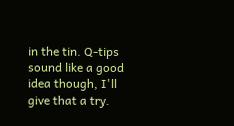in the tin. Q-tips sound like a good idea though, I'll give that a try.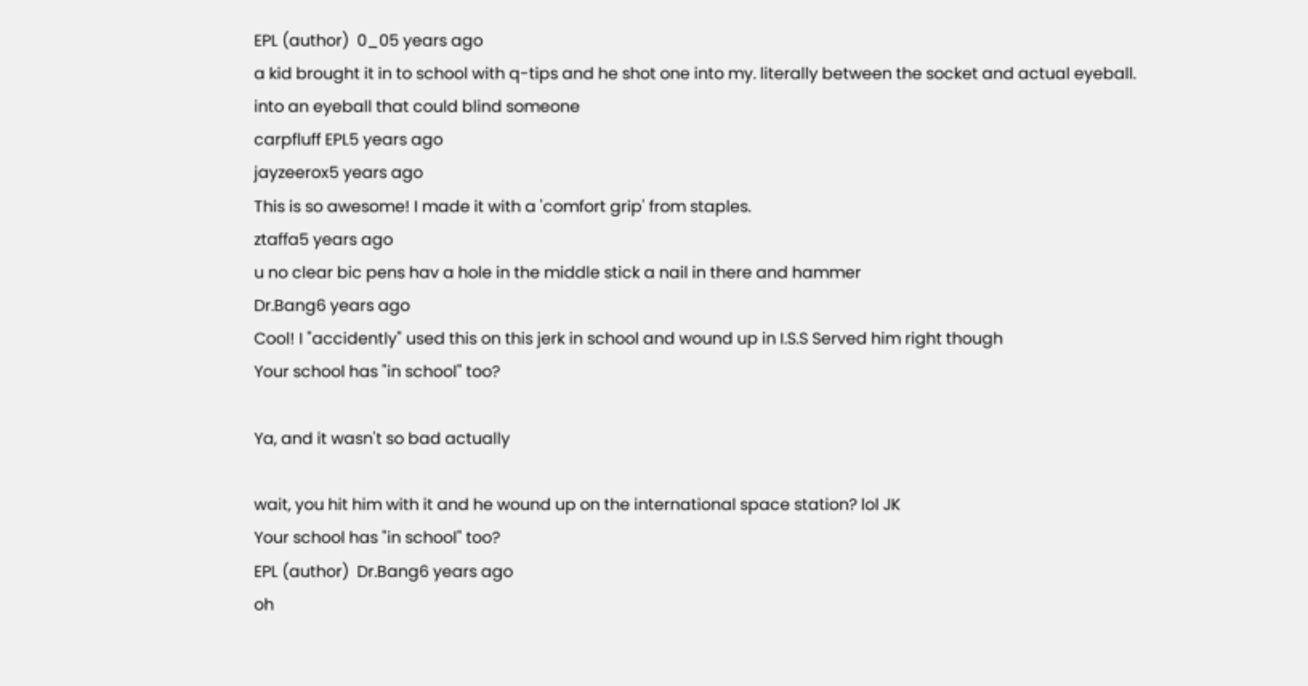EPL (author)  0_05 years ago
a kid brought it in to school with q-tips and he shot one into my. literally between the socket and actual eyeball.
into an eyeball that could blind someone
carpfluff EPL5 years ago
jayzeerox5 years ago
This is so awesome! I made it with a 'comfort grip' from staples.
ztaffa5 years ago
u no clear bic pens hav a hole in the middle stick a nail in there and hammer
Dr.Bang6 years ago
Cool! I "accidently" used this on this jerk in school and wound up in I.S.S Served him right though
Your school has "in school" too?

Ya, and it wasn't so bad actually

wait, you hit him with it and he wound up on the international space station? lol JK
Your school has "in school" too?
EPL (author)  Dr.Bang6 years ago
oh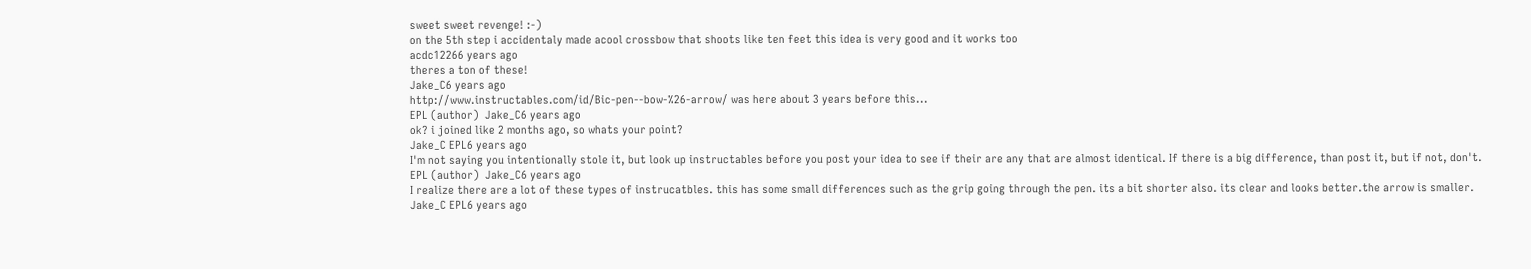sweet sweet revenge! :-)
on the 5th step i accidentaly made acool crossbow that shoots like ten feet this idea is very good and it works too
acdc12266 years ago
theres a ton of these!
Jake_C6 years ago
http://www.instructables.com/id/Bic-pen--bow-%26-arrow/ was here about 3 years before this...
EPL (author)  Jake_C6 years ago
ok? i joined like 2 months ago, so whats your point?
Jake_C EPL6 years ago
I'm not saying you intentionally stole it, but look up instructables before you post your idea to see if their are any that are almost identical. If there is a big difference, than post it, but if not, don't.
EPL (author)  Jake_C6 years ago
I realize there are a lot of these types of instrucatbles. this has some small differences such as the grip going through the pen. its a bit shorter also. its clear and looks better.the arrow is smaller.
Jake_C EPL6 years ago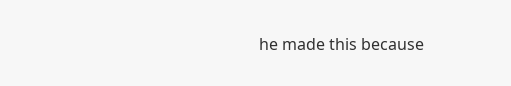he made this because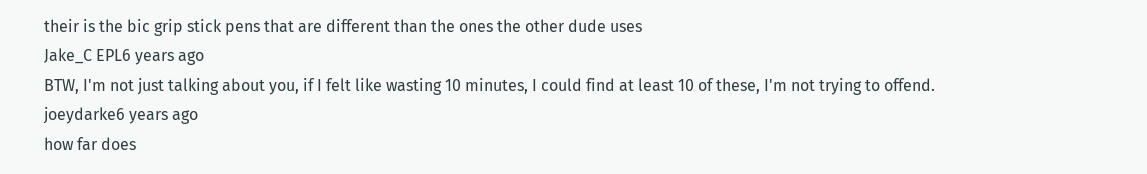their is the bic grip stick pens that are different than the ones the other dude uses
Jake_C EPL6 years ago
BTW, I'm not just talking about you, if I felt like wasting 10 minutes, I could find at least 10 of these, I'm not trying to offend.
joeydarke6 years ago
how far does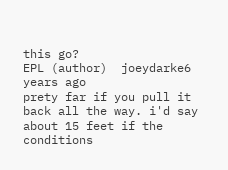this go?
EPL (author)  joeydarke6 years ago
prety far if you pull it back all the way. i'd say about 15 feet if the conditions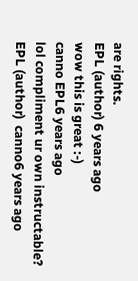are rights.
EPL (author) 6 years ago
wow this is great :-)
canno EPL6 years ago
lol compliment ur own instructable?
EPL (author)  canno6 years ago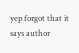yep forgot that it says author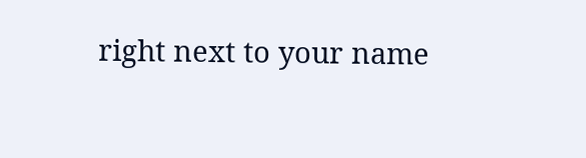right next to your name